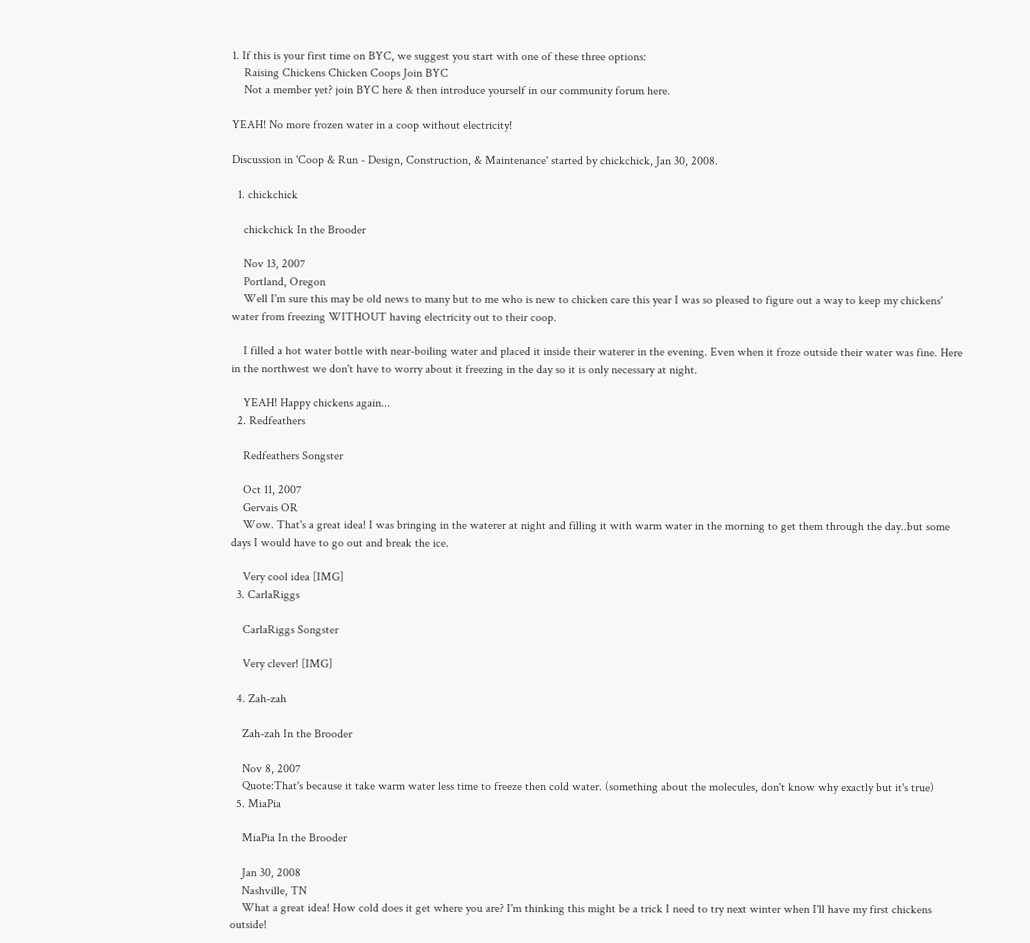1. If this is your first time on BYC, we suggest you start with one of these three options:
    Raising Chickens Chicken Coops Join BYC
    Not a member yet? join BYC here & then introduce yourself in our community forum here.

YEAH! No more frozen water in a coop without electricity!

Discussion in 'Coop & Run - Design, Construction, & Maintenance' started by chickchick, Jan 30, 2008.

  1. chickchick

    chickchick In the Brooder

    Nov 13, 2007
    Portland, Oregon
    Well I'm sure this may be old news to many but to me who is new to chicken care this year I was so pleased to figure out a way to keep my chickens' water from freezing WITHOUT having electricity out to their coop.

    I filled a hot water bottle with near-boiling water and placed it inside their waterer in the evening. Even when it froze outside their water was fine. Here in the northwest we don't have to worry about it freezing in the day so it is only necessary at night.

    YEAH! Happy chickens again...
  2. Redfeathers

    Redfeathers Songster

    Oct 11, 2007
    Gervais OR
    Wow. That's a great idea! I was bringing in the waterer at night and filling it with warm water in the morning to get them through the day..but some days I would have to go out and break the ice.

    Very cool idea [IMG]
  3. CarlaRiggs

    CarlaRiggs Songster

    Very clever! [IMG]

  4. Zah-zah

    Zah-zah In the Brooder

    Nov 8, 2007
    Quote:That's because it take warm water less time to freeze then cold water. (something about the molecules, don't know why exactly but it's true)
  5. MiaPia

    MiaPia In the Brooder

    Jan 30, 2008
    Nashville, TN
    What a great idea! How cold does it get where you are? I'm thinking this might be a trick I need to try next winter when I'll have my first chickens outside!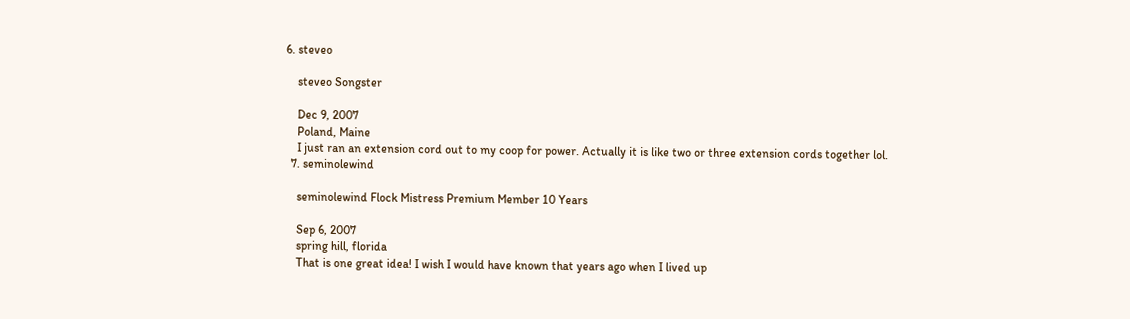6. steveo

    steveo Songster

    Dec 9, 2007
    Poland, Maine
    I just ran an extension cord out to my coop for power. Actually it is like two or three extension cords together lol.
  7. seminolewind

    seminolewind Flock Mistress Premium Member 10 Years

    Sep 6, 2007
    spring hill, florida
    That is one great idea! I wish I would have known that years ago when I lived up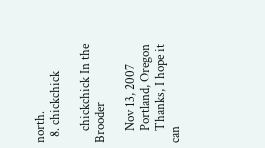north.
  8. chickchick

    chickchick In the Brooder

    Nov 13, 2007
    Portland, Oregon
    Thanks, I hope it can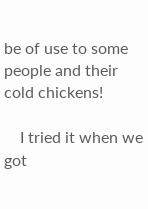be of use to some people and their cold chickens!

    I tried it when we got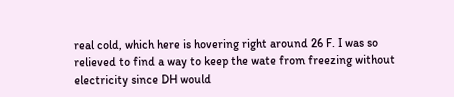real cold, which here is hovering right around 26 F. I was so relieved to find a way to keep the wate from freezing without electricity since DH would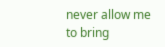never allow me to bring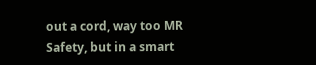out a cord, way too MR Safety, but in a smart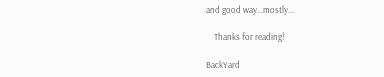and good way...mostly...

    Thanks for reading!

BackYard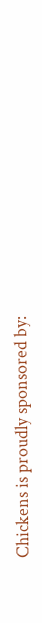Chickens is proudly sponsored by: